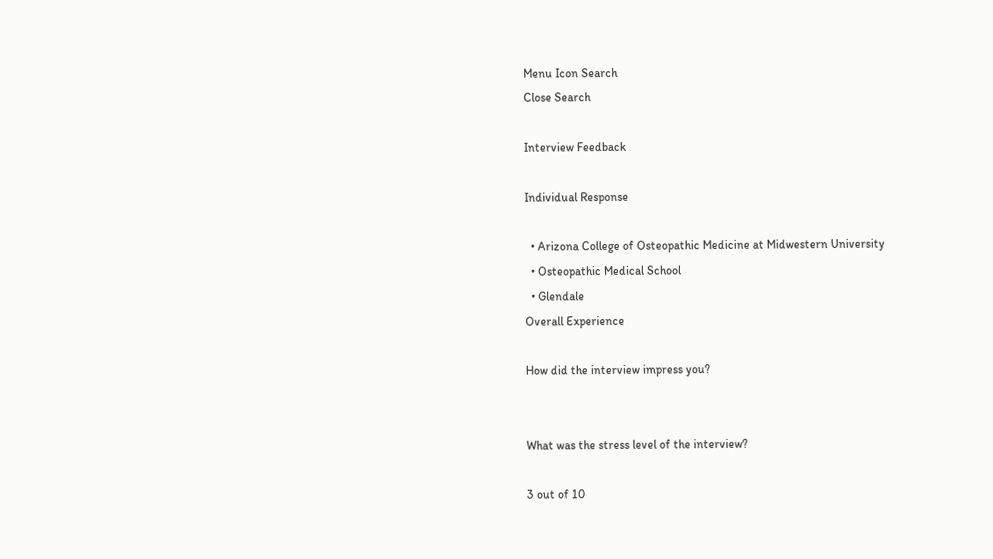Menu Icon Search
Close Search

Interview Feedback

Individual Response

  • Arizona College of Osteopathic Medicine at Midwestern University
  • Osteopathic Medical School
  • Glendale
Overall Experience

How did the interview impress you?


What was the stress level of the interview?

3 out of 10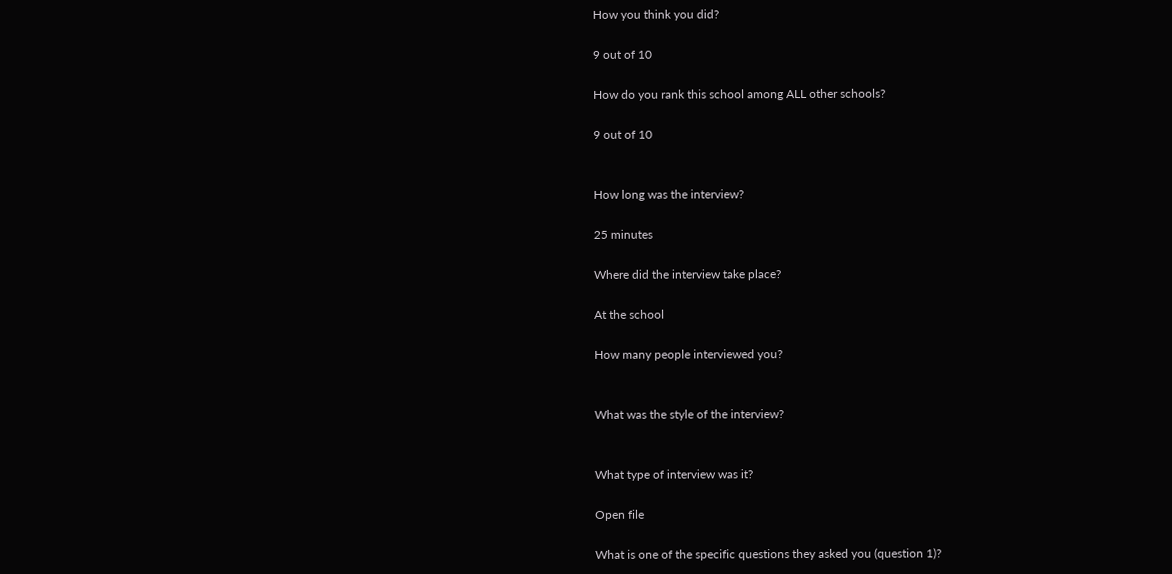How you think you did?

9 out of 10

How do you rank this school among ALL other schools?

9 out of 10


How long was the interview?

25 minutes

Where did the interview take place?

At the school

How many people interviewed you?


What was the style of the interview?


What type of interview was it?

Open file

What is one of the specific questions they asked you (question 1)?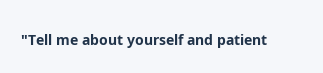"Tell me about yourself and patient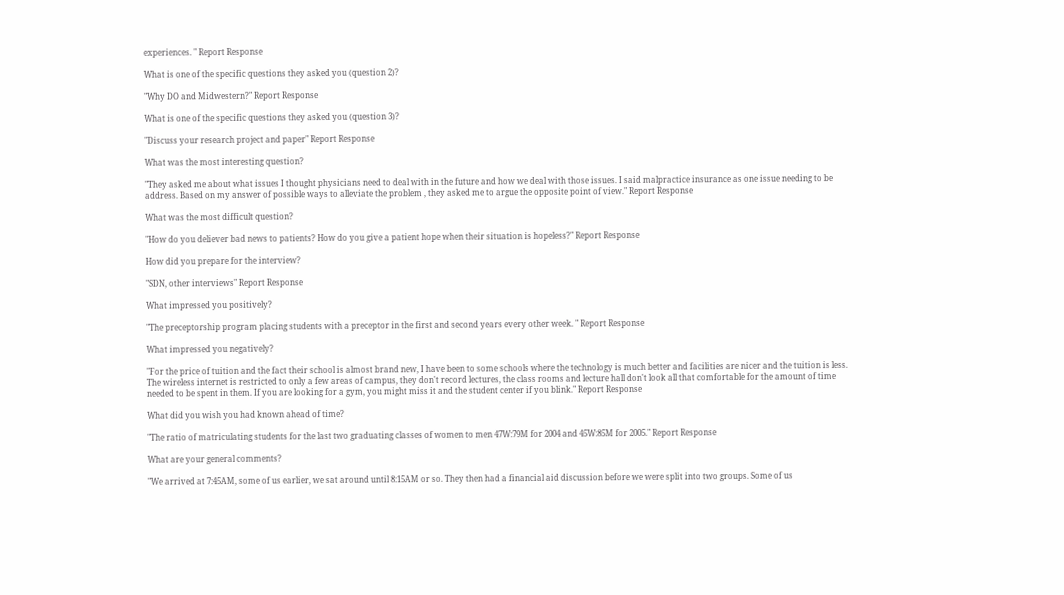experiences. " Report Response

What is one of the specific questions they asked you (question 2)?

"Why DO and Midwestern?" Report Response

What is one of the specific questions they asked you (question 3)?

"Discuss your research project and paper" Report Response

What was the most interesting question?

"They asked me about what issues I thought physicians need to deal with in the future and how we deal with those issues. I said malpractice insurance as one issue needing to be address. Based on my answer of possible ways to alleviate the problem , they asked me to argue the opposite point of view." Report Response

What was the most difficult question?

"How do you deliever bad news to patients? How do you give a patient hope when their situation is hopeless?" Report Response

How did you prepare for the interview?

"SDN, other interviews" Report Response

What impressed you positively?

"The preceptorship program placing students with a preceptor in the first and second years every other week. " Report Response

What impressed you negatively?

"For the price of tuition and the fact their school is almost brand new, I have been to some schools where the technology is much better and facilities are nicer and the tuition is less. The wireless internet is restricted to only a few areas of campus, they don't record lectures, the class rooms and lecture hall don't look all that comfortable for the amount of time needed to be spent in them. If you are looking for a gym, you might miss it and the student center if you blink." Report Response

What did you wish you had known ahead of time?

"The ratio of matriculating students for the last two graduating classes of women to men 47W:79M for 2004 and 45W:85M for 2005." Report Response

What are your general comments?

"We arrived at 7:45AM, some of us earlier, we sat around until 8:15AM or so. They then had a financial aid discussion before we were split into two groups. Some of us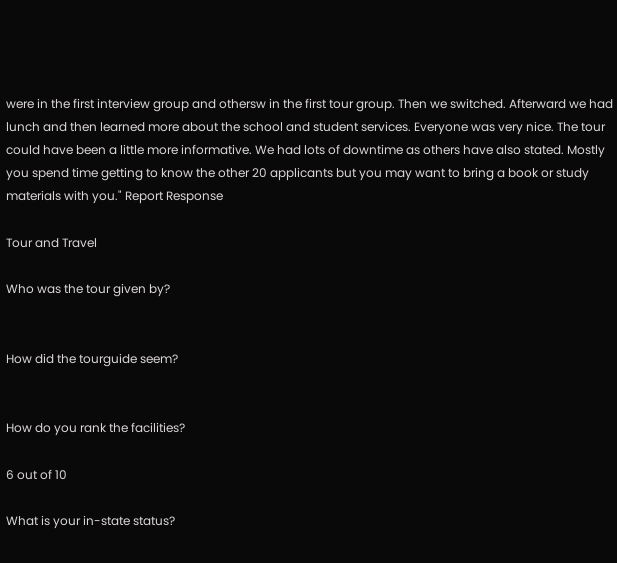were in the first interview group and othersw in the first tour group. Then we switched. Afterward we had lunch and then learned more about the school and student services. Everyone was very nice. The tour could have been a little more informative. We had lots of downtime as others have also stated. Mostly you spend time getting to know the other 20 applicants but you may want to bring a book or study materials with you." Report Response

Tour and Travel

Who was the tour given by?


How did the tourguide seem?


How do you rank the facilities?

6 out of 10

What is your in-state status?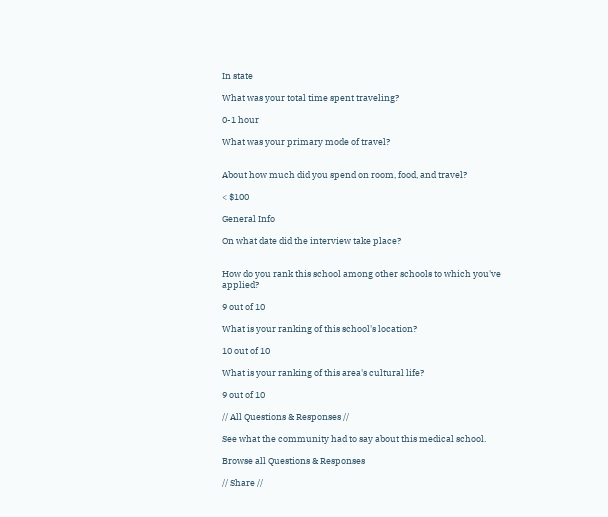In state

What was your total time spent traveling?

0-1 hour

What was your primary mode of travel?


About how much did you spend on room, food, and travel?

< $100

General Info

On what date did the interview take place?


How do you rank this school among other schools to which you've applied?

9 out of 10

What is your ranking of this school's location?

10 out of 10

What is your ranking of this area's cultural life?

9 out of 10

// All Questions & Responses //

See what the community had to say about this medical school.

Browse all Questions & Responses

// Share //